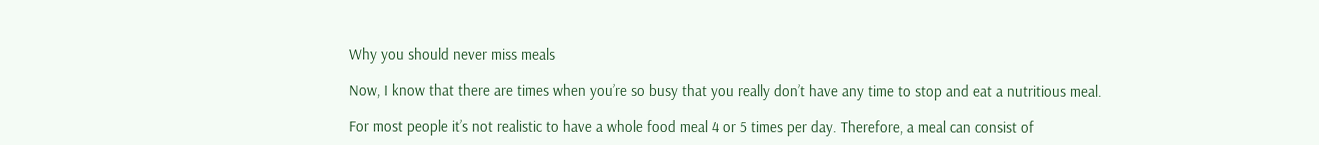Why you should never miss meals

Now, I know that there are times when you’re so busy that you really don’t have any time to stop and eat a nutritious meal.

For most people it’s not realistic to have a whole food meal 4 or 5 times per day. Therefore, a meal can consist of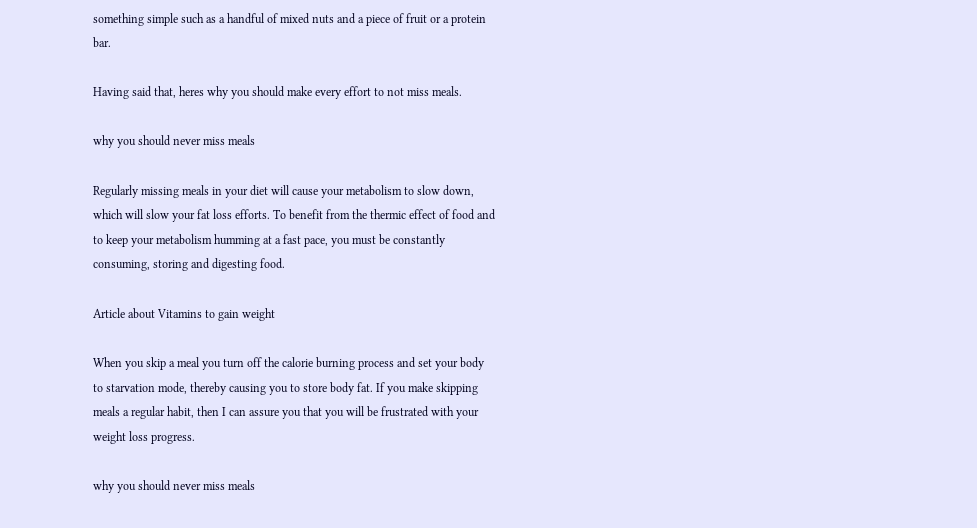something simple such as a handful of mixed nuts and a piece of fruit or a protein bar.

Having said that, heres why you should make every effort to not miss meals.

why you should never miss meals

Regularly missing meals in your diet will cause your metabolism to slow down, which will slow your fat loss efforts. To benefit from the thermic effect of food and to keep your metabolism humming at a fast pace, you must be constantly consuming, storing and digesting food.

Article about Vitamins to gain weight

When you skip a meal you turn off the calorie burning process and set your body to starvation mode, thereby causing you to store body fat. If you make skipping meals a regular habit, then I can assure you that you will be frustrated with your weight loss progress.

why you should never miss meals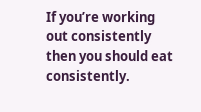If you’re working out consistently then you should eat consistently.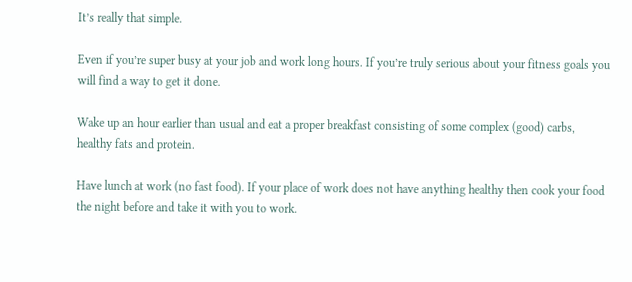It’s really that simple.

Even if you’re super busy at your job and work long hours. If you’re truly serious about your fitness goals you will find a way to get it done.

Wake up an hour earlier than usual and eat a proper breakfast consisting of some complex (good) carbs, healthy fats and protein.

Have lunch at work (no fast food). If your place of work does not have anything healthy then cook your food the night before and take it with you to work.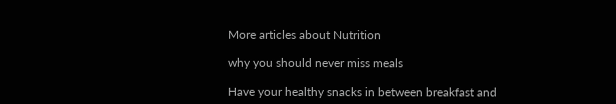More articles about Nutrition

why you should never miss meals

Have your healthy snacks in between breakfast and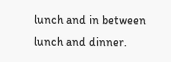lunch and in between lunch and dinner.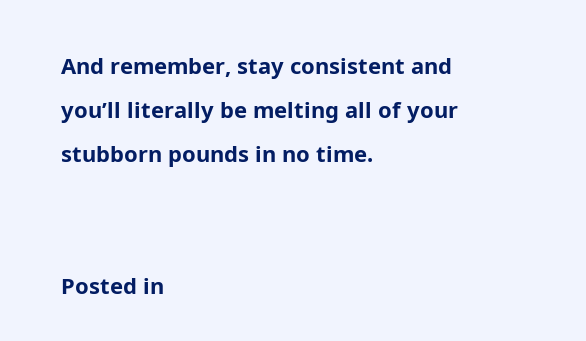And remember, stay consistent and you’ll literally be melting all of your stubborn pounds in no time.


Posted in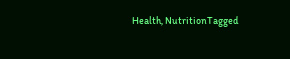Health, NutritionTagged